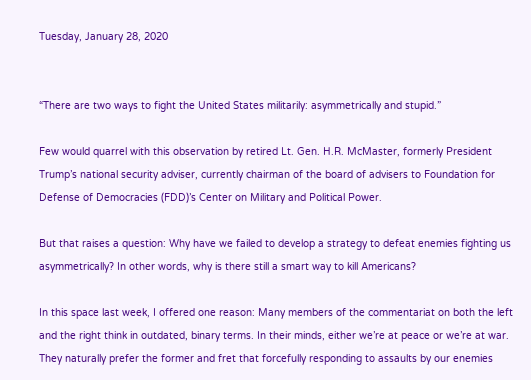Tuesday, January 28, 2020


“There are two ways to fight the United States militarily: asymmetrically and stupid.”

Few would quarrel with this observation by retired Lt. Gen. H.R. McMaster, formerly President Trump’s national security adviser, currently chairman of the board of advisers to Foundation for Defense of Democracies (FDD)’s Center on Military and Political Power.

But that raises a question: Why have we failed to develop a strategy to defeat enemies fighting us asymmetrically? In other words, why is there still a smart way to kill Americans?

In this space last week, I offered one reason: Many members of the commentariat on both the left and the right think in outdated, binary terms. In their minds, either we’re at peace or we’re at war. They naturally prefer the former and fret that forcefully responding to assaults by our enemies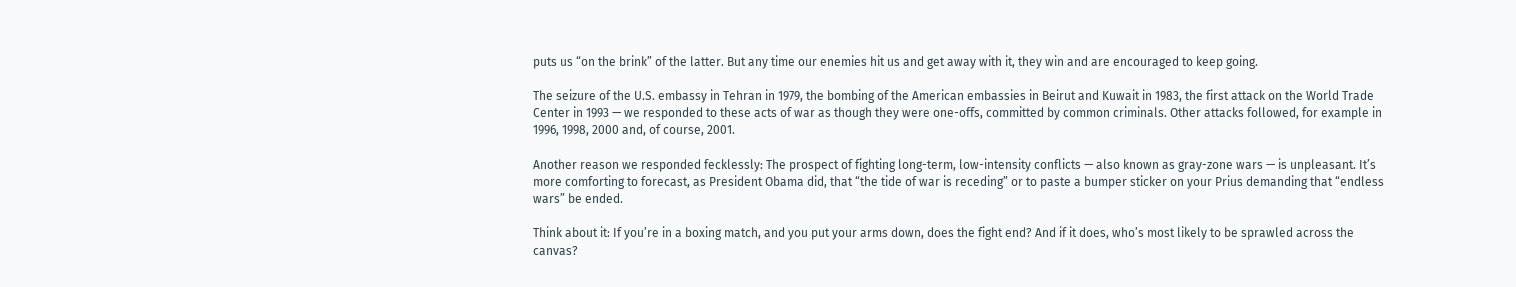puts us “on the brink” of the latter. But any time our enemies hit us and get away with it, they win and are encouraged to keep going.

The seizure of the U.S. embassy in Tehran in 1979, the bombing of the American embassies in Beirut and Kuwait in 1983, the first attack on the World Trade Center in 1993 — we responded to these acts of war as though they were one-offs, committed by common criminals. Other attacks followed, for example in 1996, 1998, 2000 and, of course, 2001.

Another reason we responded fecklessly: The prospect of fighting long-term, low-intensity conflicts — also known as gray-zone wars — is unpleasant. It’s more comforting to forecast, as President Obama did, that “the tide of war is receding” or to paste a bumper sticker on your Prius demanding that “endless wars” be ended.

Think about it: If you’re in a boxing match, and you put your arms down, does the fight end? And if it does, who’s most likely to be sprawled across the canvas?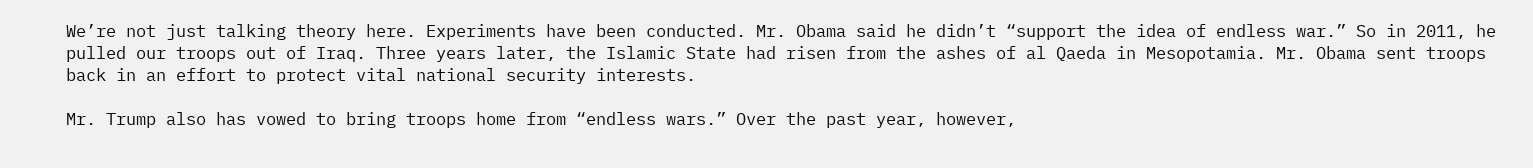We’re not just talking theory here. Experiments have been conducted. Mr. Obama said he didn’t “support the idea of endless war.” So in 2011, he pulled our troops out of Iraq. Three years later, the Islamic State had risen from the ashes of al Qaeda in Mesopotamia. Mr. Obama sent troops back in an effort to protect vital national security interests.

Mr. Trump also has vowed to bring troops home from “endless wars.” Over the past year, however,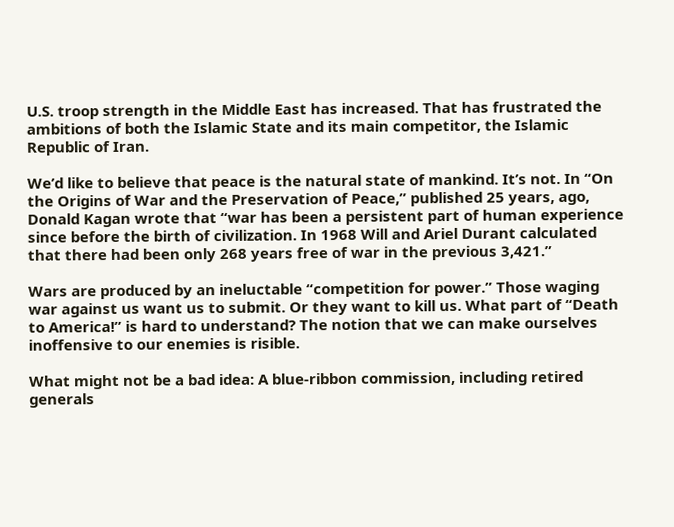U.S. troop strength in the Middle East has increased. That has frustrated the ambitions of both the Islamic State and its main competitor, the Islamic Republic of Iran.

We’d like to believe that peace is the natural state of mankind. It’s not. In “On the Origins of War and the Preservation of Peace,” published 25 years, ago, Donald Kagan wrote that “war has been a persistent part of human experience since before the birth of civilization. In 1968 Will and Ariel Durant calculated that there had been only 268 years free of war in the previous 3,421.”

Wars are produced by an ineluctable “competition for power.” Those waging war against us want us to submit. Or they want to kill us. What part of “Death to America!” is hard to understand? The notion that we can make ourselves inoffensive to our enemies is risible.

What might not be a bad idea: A blue-ribbon commission, including retired generals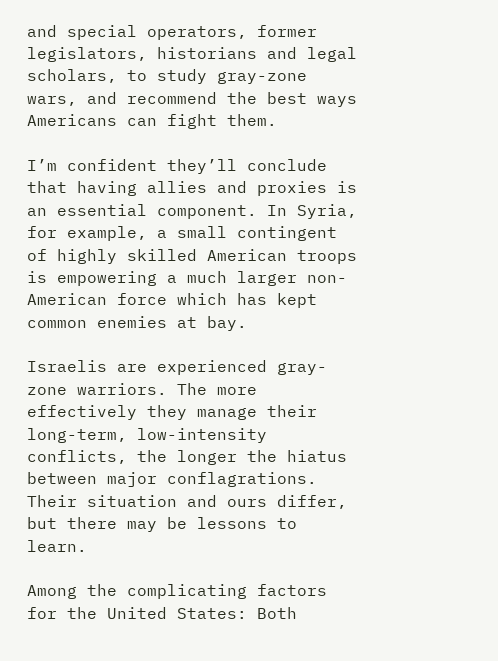and special operators, former legislators, historians and legal scholars, to study gray-zone wars, and recommend the best ways Americans can fight them.

I’m confident they’ll conclude that having allies and proxies is an essential component. In Syria, for example, a small contingent of highly skilled American troops is empowering a much larger non-American force which has kept common enemies at bay.

Israelis are experienced gray-zone warriors. The more effectively they manage their long-term, low-intensity conflicts, the longer the hiatus between major conflagrations. Their situation and ours differ, but there may be lessons to learn.

Among the complicating factors for the United States: Both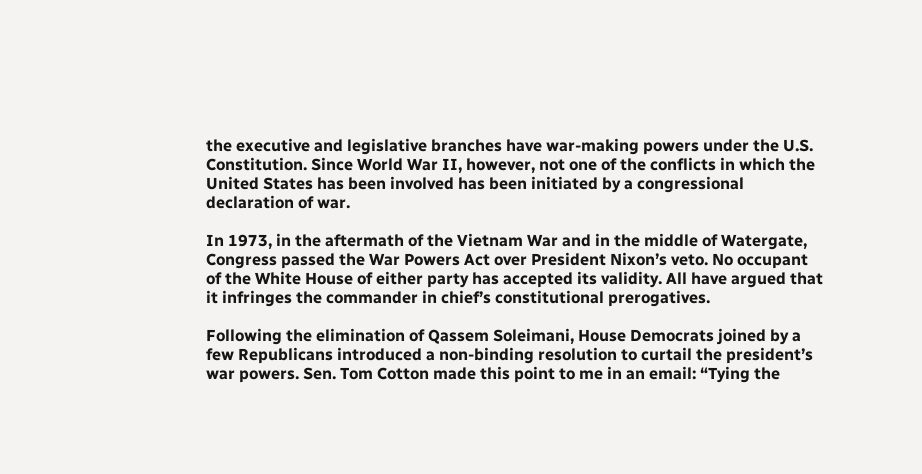the executive and legislative branches have war-making powers under the U.S. Constitution. Since World War II, however, not one of the conflicts in which the United States has been involved has been initiated by a congressional declaration of war.

In 1973, in the aftermath of the Vietnam War and in the middle of Watergate, Congress passed the War Powers Act over President Nixon’s veto. No occupant of the White House of either party has accepted its validity. All have argued that it infringes the commander in chief’s constitutional prerogatives.

Following the elimination of Qassem Soleimani, House Democrats joined by a few Republicans introduced a non-binding resolution to curtail the president’s war powers. Sen. Tom Cotton made this point to me in an email: “Tying the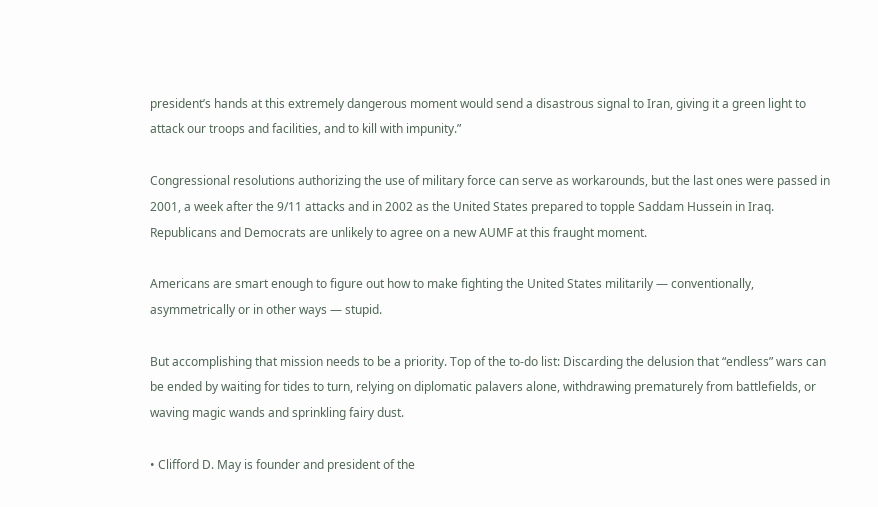president’s hands at this extremely dangerous moment would send a disastrous signal to Iran, giving it a green light to attack our troops and facilities, and to kill with impunity.”

Congressional resolutions authorizing the use of military force can serve as workarounds, but the last ones were passed in 2001, a week after the 9/11 attacks and in 2002 as the United States prepared to topple Saddam Hussein in Iraq. Republicans and Democrats are unlikely to agree on a new AUMF at this fraught moment.

Americans are smart enough to figure out how to make fighting the United States militarily — conventionally, asymmetrically or in other ways — stupid.

But accomplishing that mission needs to be a priority. Top of the to-do list: Discarding the delusion that “endless” wars can be ended by waiting for tides to turn, relying on diplomatic palavers alone, withdrawing prematurely from battlefields, or waving magic wands and sprinkling fairy dust.

• Clifford D. May is founder and president of the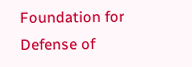Foundation for Defense of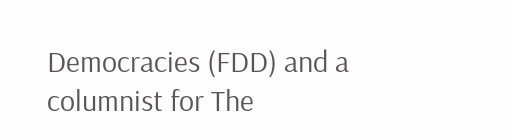Democracies (FDD) and a columnist for The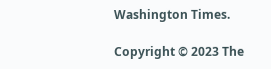Washington Times.

Copyright © 2023 The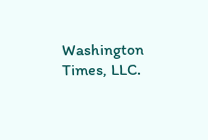Washington Times, LLC.